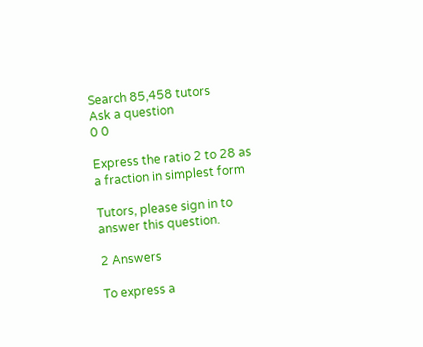Search 85,458 tutors
Ask a question
0 0

Express the ratio 2 to 28 as a fraction in simplest form

Tutors, please sign in to answer this question.

2 Answers

To express a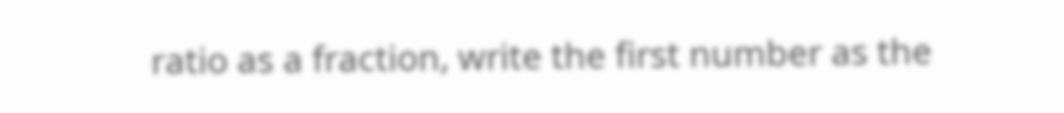ratio as a fraction, write the first number as the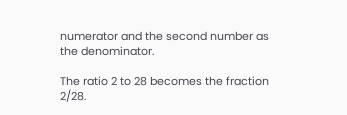numerator and the second number as the denominator.

The ratio 2 to 28 becomes the fraction 2/28.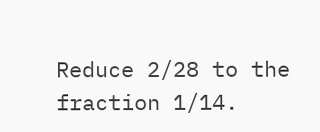Reduce 2/28 to the fraction 1/14.